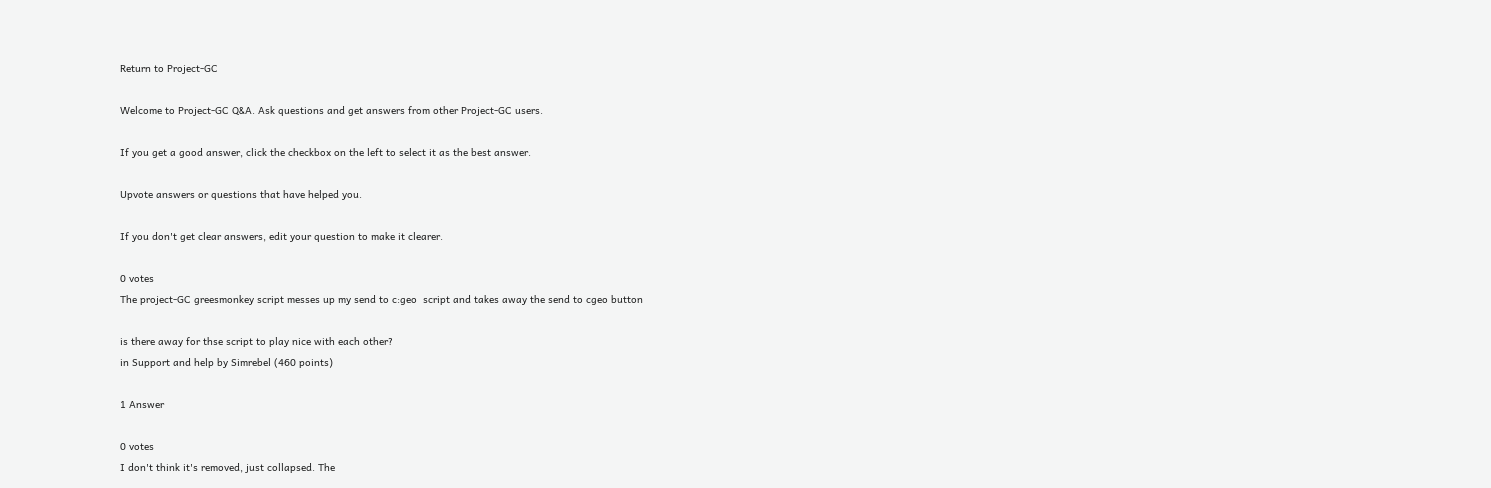Return to Project-GC

Welcome to Project-GC Q&A. Ask questions and get answers from other Project-GC users.

If you get a good answer, click the checkbox on the left to select it as the best answer.

Upvote answers or questions that have helped you.

If you don't get clear answers, edit your question to make it clearer.

0 votes
The project-GC greesmonkey script messes up my send to c:geo  script and takes away the send to cgeo button

is there away for thse script to play nice with each other?
in Support and help by Simrebel (460 points)

1 Answer

0 votes
I don't think it's removed, just collapsed. The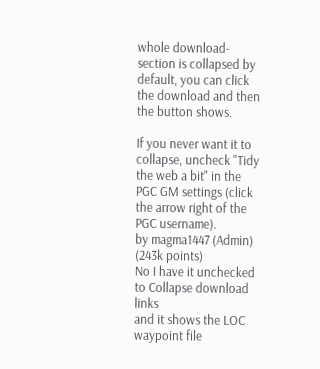whole download-section is collapsed by default, you can click the download and then the button shows.

If you never want it to collapse, uncheck "Tidy the web a bit" in the PGC GM settings (click the arrow right of the PGC username).
by magma1447 (Admin) (243k points)
No I have it unchecked to Collapse download links
and it shows the LOC waypoint file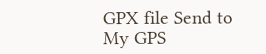GPX file Send to My GPS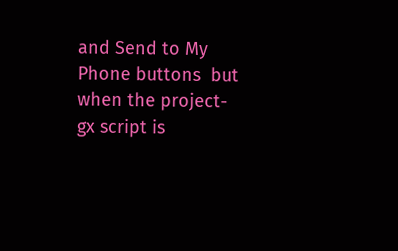and Send to My Phone buttons  but when the project-gx script is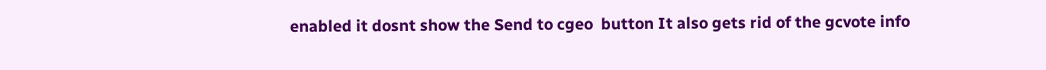enabled it dosnt show the Send to cgeo  button It also gets rid of the gcvote info